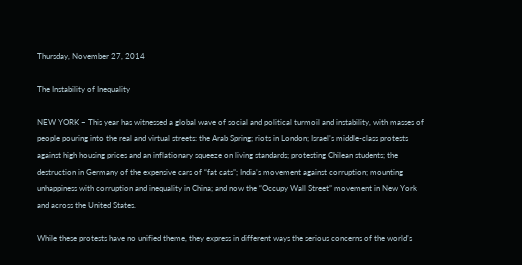Thursday, November 27, 2014

The Instability of Inequality

NEW YORK – This year has witnessed a global wave of social and political turmoil and instability, with masses of people pouring into the real and virtual streets: the Arab Spring; riots in London; Israel’s middle-class protests against high housing prices and an inflationary squeeze on living standards; protesting Chilean students; the destruction in Germany of the expensive cars of “fat cats”; India’s movement against corruption; mounting unhappiness with corruption and inequality in China; and now the “Occupy Wall Street” movement in New York and across the United States.

While these protests have no unified theme, they express in different ways the serious concerns of the world’s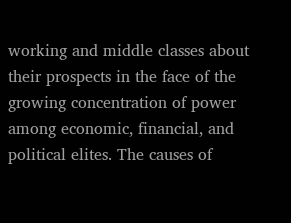working and middle classes about their prospects in the face of the growing concentration of power among economic, financial, and political elites. The causes of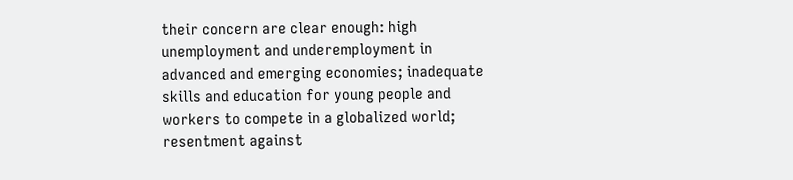their concern are clear enough: high unemployment and underemployment in advanced and emerging economies; inadequate skills and education for young people and workers to compete in a globalized world; resentment against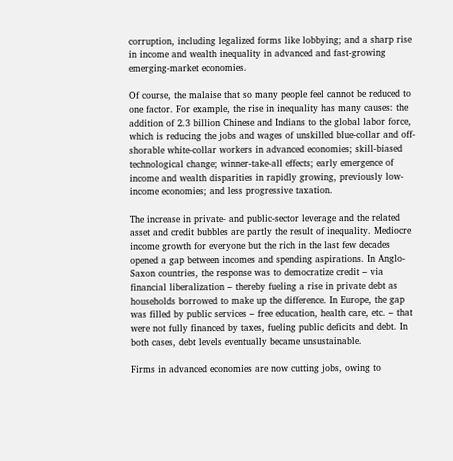corruption, including legalized forms like lobbying; and a sharp rise in income and wealth inequality in advanced and fast-growing emerging-market economies.

Of course, the malaise that so many people feel cannot be reduced to one factor. For example, the rise in inequality has many causes: the addition of 2.3 billion Chinese and Indians to the global labor force, which is reducing the jobs and wages of unskilled blue-collar and off-shorable white-collar workers in advanced economies; skill-biased technological change; winner-take-all effects; early emergence of income and wealth disparities in rapidly growing, previously low-income economies; and less progressive taxation.

The increase in private- and public-sector leverage and the related asset and credit bubbles are partly the result of inequality. Mediocre income growth for everyone but the rich in the last few decades opened a gap between incomes and spending aspirations. In Anglo-Saxon countries, the response was to democratize credit – via financial liberalization – thereby fueling a rise in private debt as households borrowed to make up the difference. In Europe, the gap was filled by public services – free education, health care, etc. – that were not fully financed by taxes, fueling public deficits and debt. In both cases, debt levels eventually became unsustainable.

Firms in advanced economies are now cutting jobs, owing to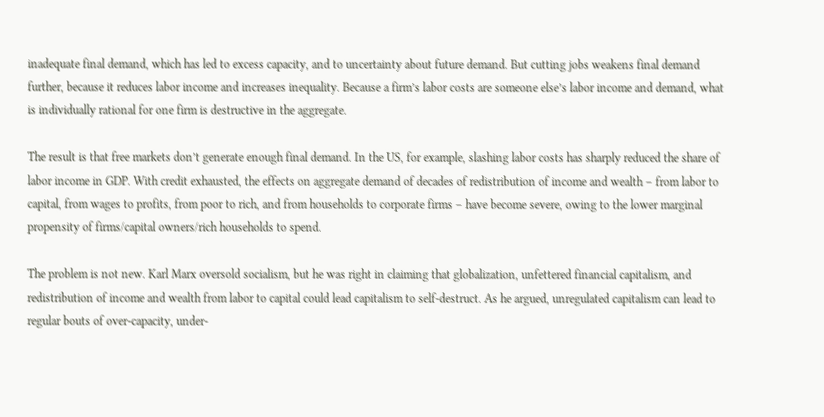inadequate final demand, which has led to excess capacity, and to uncertainty about future demand. But cutting jobs weakens final demand further, because it reduces labor income and increases inequality. Because a firm’s labor costs are someone else’s labor income and demand, what is individually rational for one firm is destructive in the aggregate.

The result is that free markets don’t generate enough final demand. In the US, for example, slashing labor costs has sharply reduced the share of labor income in GDP. With credit exhausted, the effects on aggregate demand of decades of redistribution of income and wealth – from labor to capital, from wages to profits, from poor to rich, and from households to corporate firms – have become severe, owing to the lower marginal propensity of firms/capital owners/rich households to spend.

The problem is not new. Karl Marx oversold socialism, but he was right in claiming that globalization, unfettered financial capitalism, and redistribution of income and wealth from labor to capital could lead capitalism to self-destruct. As he argued, unregulated capitalism can lead to regular bouts of over-capacity, under-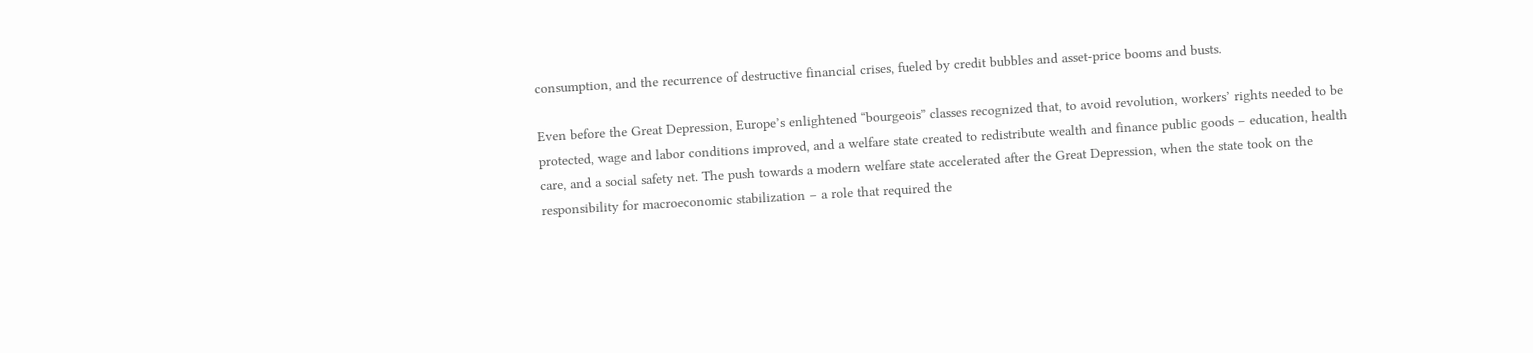consumption, and the recurrence of destructive financial crises, fueled by credit bubbles and asset-price booms and busts.

Even before the Great Depression, Europe’s enlightened “bourgeois” classes recognized that, to avoid revolution, workers’ rights needed to be protected, wage and labor conditions improved, and a welfare state created to redistribute wealth and finance public goods – education, health care, and a social safety net. The push towards a modern welfare state accelerated after the Great Depression, when the state took on the responsibility for macroeconomic stabilization – a role that required the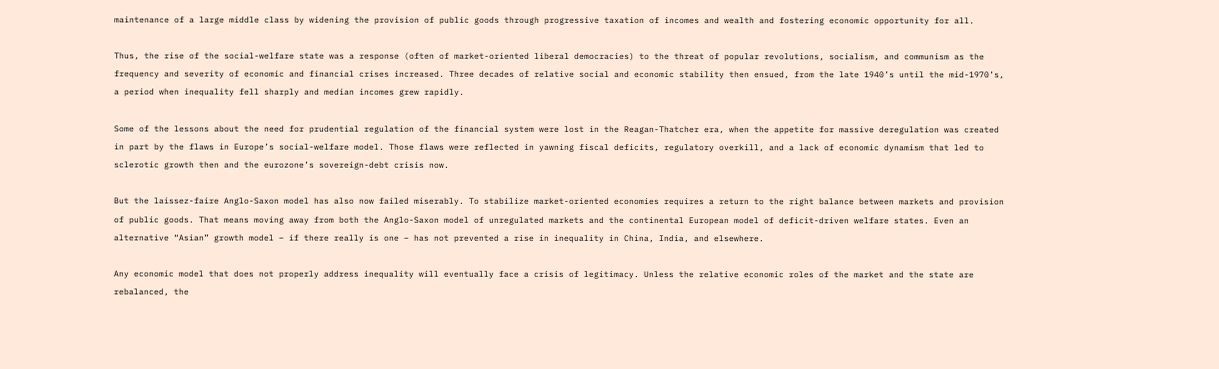maintenance of a large middle class by widening the provision of public goods through progressive taxation of incomes and wealth and fostering economic opportunity for all.

Thus, the rise of the social-welfare state was a response (often of market-oriented liberal democracies) to the threat of popular revolutions, socialism, and communism as the frequency and severity of economic and financial crises increased. Three decades of relative social and economic stability then ensued, from the late 1940’s until the mid-1970’s, a period when inequality fell sharply and median incomes grew rapidly.

Some of the lessons about the need for prudential regulation of the financial system were lost in the Reagan-Thatcher era, when the appetite for massive deregulation was created in part by the flaws in Europe’s social-welfare model. Those flaws were reflected in yawning fiscal deficits, regulatory overkill, and a lack of economic dynamism that led to sclerotic growth then and the eurozone’s sovereign-debt crisis now.

But the laissez-faire Anglo-Saxon model has also now failed miserably. To stabilize market-oriented economies requires a return to the right balance between markets and provision of public goods. That means moving away from both the Anglo-Saxon model of unregulated markets and the continental European model of deficit-driven welfare states. Even an alternative “Asian” growth model – if there really is one – has not prevented a rise in inequality in China, India, and elsewhere.

Any economic model that does not properly address inequality will eventually face a crisis of legitimacy. Unless the relative economic roles of the market and the state are rebalanced, the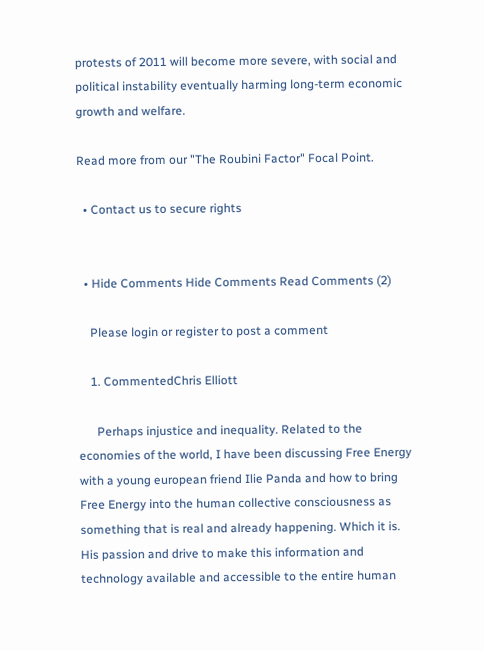protests of 2011 will become more severe, with social and political instability eventually harming long-term economic growth and welfare.

Read more from our "The Roubini Factor" Focal Point.

  • Contact us to secure rights


  • Hide Comments Hide Comments Read Comments (2)

    Please login or register to post a comment

    1. CommentedChris Elliott

      Perhaps injustice and inequality. Related to the economies of the world, I have been discussing Free Energy with a young european friend Ilie Panda and how to bring Free Energy into the human collective consciousness as something that is real and already happening. Which it is. His passion and drive to make this information and technology available and accessible to the entire human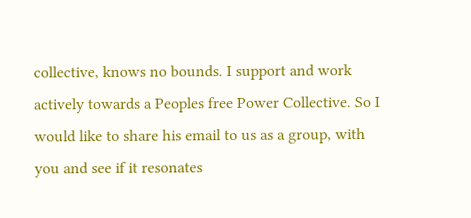collective, knows no bounds. I support and work actively towards a Peoples free Power Collective. So I would like to share his email to us as a group, with you and see if it resonates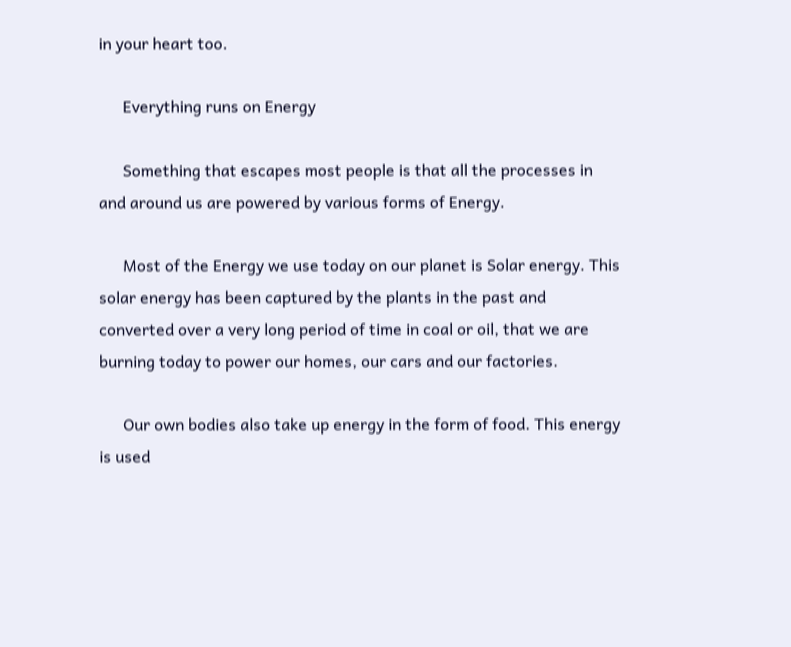in your heart too.

      Everything runs on Energy

      Something that escapes most people is that all the processes in and around us are powered by various forms of Energy.

      Most of the Energy we use today on our planet is Solar energy. This solar energy has been captured by the plants in the past and converted over a very long period of time in coal or oil, that we are burning today to power our homes, our cars and our factories.

      Our own bodies also take up energy in the form of food. This energy is used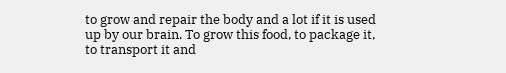to grow and repair the body and a lot if it is used up by our brain. To grow this food, to package it, to transport it and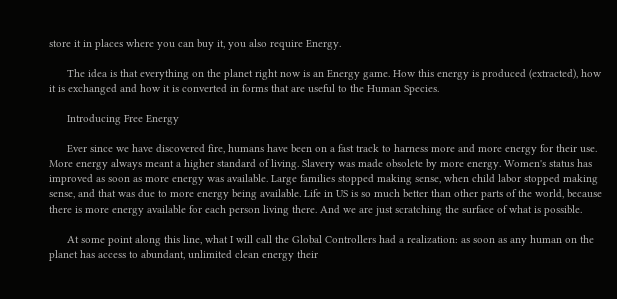store it in places where you can buy it, you also require Energy.

      The idea is that everything on the planet right now is an Energy game. How this energy is produced (extracted), how it is exchanged and how it is converted in forms that are useful to the Human Species.

      Introducing Free Energy

      Ever since we have discovered fire, humans have been on a fast track to harness more and more energy for their use. More energy always meant a higher standard of living. Slavery was made obsolete by more energy. Women's status has improved as soon as more energy was available. Large families stopped making sense, when child labor stopped making sense, and that was due to more energy being available. Life in US is so much better than other parts of the world, because there is more energy available for each person living there. And we are just scratching the surface of what is possible.

      At some point along this line, what I will call the Global Controllers had a realization: as soon as any human on the planet has access to abundant, unlimited clean energy their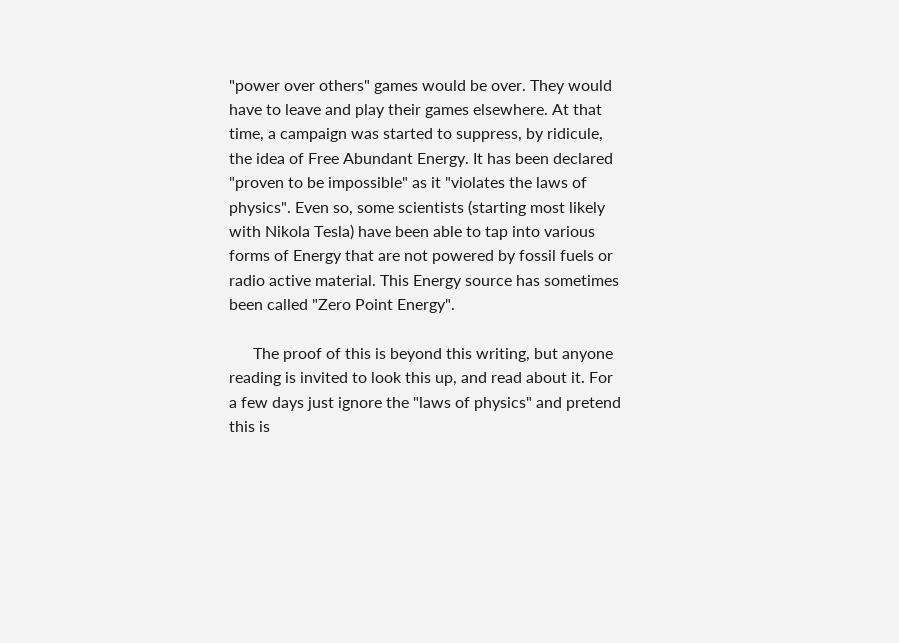"power over others" games would be over. They would have to leave and play their games elsewhere. At that time, a campaign was started to suppress, by ridicule, the idea of Free Abundant Energy. It has been declared "proven to be impossible" as it "violates the laws of physics". Even so, some scientists (starting most likely with Nikola Tesla) have been able to tap into various forms of Energy that are not powered by fossil fuels or radio active material. This Energy source has sometimes been called "Zero Point Energy".

      The proof of this is beyond this writing, but anyone reading is invited to look this up, and read about it. For a few days just ignore the "laws of physics" and pretend this is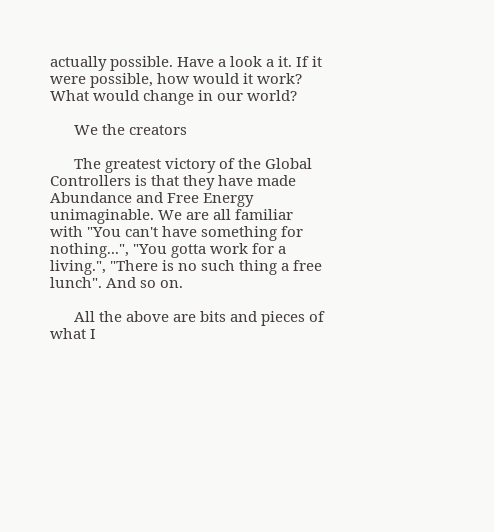actually possible. Have a look a it. If it were possible, how would it work? What would change in our world?

      We the creators

      The greatest victory of the Global Controllers is that they have made Abundance and Free Energy unimaginable. We are all familiar with "You can't have something for nothing...", "You gotta work for a living.", "There is no such thing a free lunch". And so on.

      All the above are bits and pieces of what I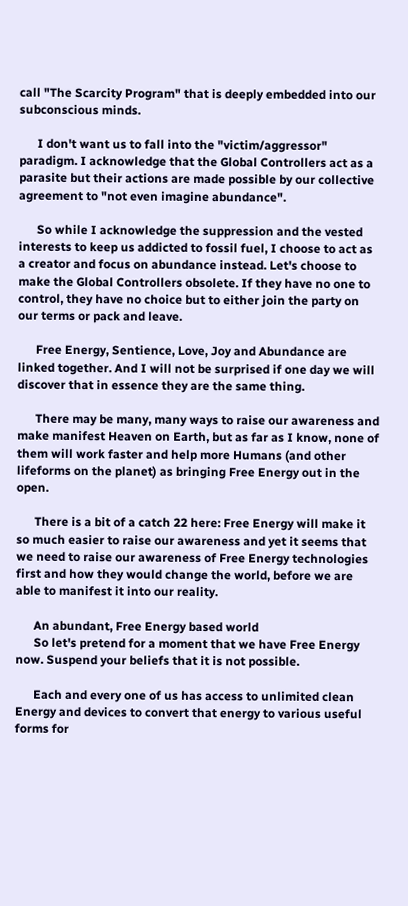call "The Scarcity Program" that is deeply embedded into our subconscious minds.

      I don't want us to fall into the "victim/aggressor" paradigm. I acknowledge that the Global Controllers act as a parasite but their actions are made possible by our collective agreement to "not even imagine abundance".

      So while I acknowledge the suppression and the vested interests to keep us addicted to fossil fuel, I choose to act as a creator and focus on abundance instead. Let's choose to make the Global Controllers obsolete. If they have no one to control, they have no choice but to either join the party on our terms or pack and leave.

      Free Energy, Sentience, Love, Joy and Abundance are linked together. And I will not be surprised if one day we will discover that in essence they are the same thing.

      There may be many, many ways to raise our awareness and make manifest Heaven on Earth, but as far as I know, none of them will work faster and help more Humans (and other lifeforms on the planet) as bringing Free Energy out in the open.

      There is a bit of a catch 22 here: Free Energy will make it so much easier to raise our awareness and yet it seems that we need to raise our awareness of Free Energy technologies first and how they would change the world, before we are able to manifest it into our reality.

      An abundant, Free Energy based world
      So let's pretend for a moment that we have Free Energy now. Suspend your beliefs that it is not possible.

      Each and every one of us has access to unlimited clean Energy and devices to convert that energy to various useful forms for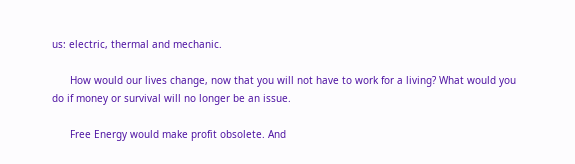us: electric, thermal and mechanic.

      How would our lives change, now that you will not have to work for a living? What would you do if money or survival will no longer be an issue.

      Free Energy would make profit obsolete. And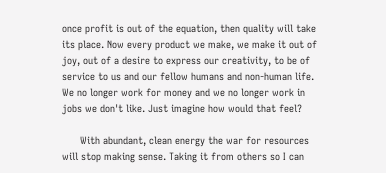once profit is out of the equation, then quality will take its place. Now every product we make, we make it out of joy, out of a desire to express our creativity, to be of service to us and our fellow humans and non-human life. We no longer work for money and we no longer work in jobs we don't like. Just imagine how would that feel?

      With abundant, clean energy the war for resources will stop making sense. Taking it from others so I can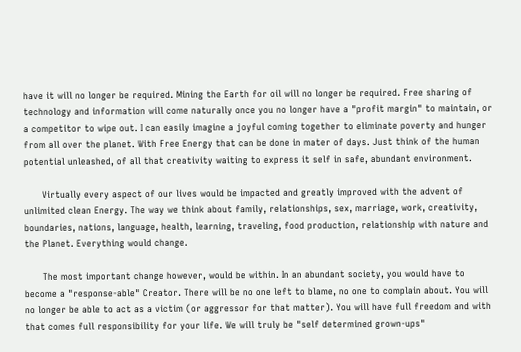have it will no longer be required. Mining the Earth for oil will no longer be required. Free sharing of technology and information will come naturally once you no longer have a "profit margin" to maintain, or a competitor to wipe out. I can easily imagine a joyful coming together to eliminate poverty and hunger from all over the planet. With Free Energy that can be done in mater of days. Just think of the human potential unleashed, of all that creativity waiting to express it self in safe, abundant environment.

      Virtually every aspect of our lives would be impacted and greatly improved with the advent of unlimited clean Energy. The way we think about family, relationships, sex, marriage, work, creativity, boundaries, nations, language, health, learning, traveling, food production, relationship with nature and the Planet. Everything would change.

      The most important change however, would be within. In an abundant society, you would have to become a "response-able" Creator. There will be no one left to blame, no one to complain about. You will no longer be able to act as a victim (or aggressor for that matter). You will have full freedom and with that comes full responsibility for your life. We will truly be "self determined grown-ups"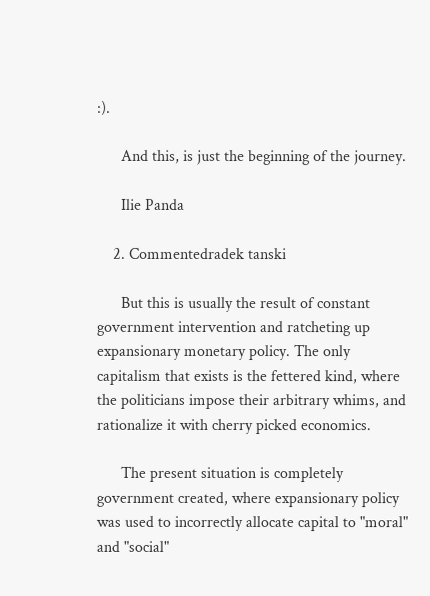:).

      And this, is just the beginning of the journey.

      Ilie Panda

    2. Commentedradek tanski

      But this is usually the result of constant government intervention and ratcheting up expansionary monetary policy. The only capitalism that exists is the fettered kind, where the politicians impose their arbitrary whims, and rationalize it with cherry picked economics.

      The present situation is completely government created, where expansionary policy was used to incorrectly allocate capital to "moral" and "social"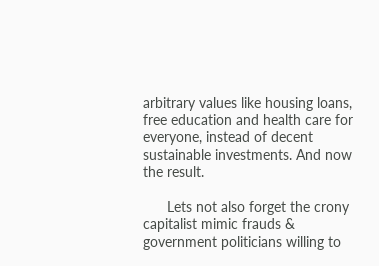arbitrary values like housing loans, free education and health care for everyone, instead of decent sustainable investments. And now the result.

      Lets not also forget the crony capitalist mimic frauds & government politicians willing to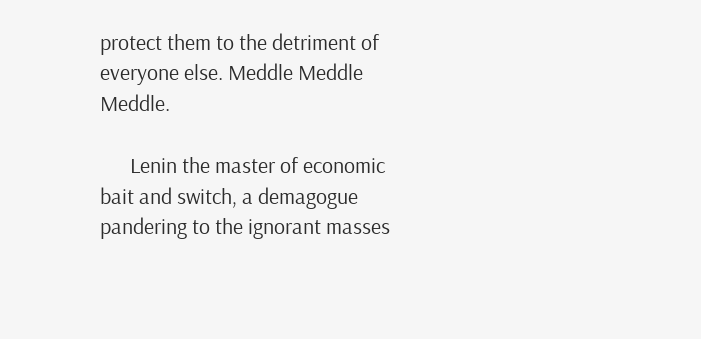protect them to the detriment of everyone else. Meddle Meddle Meddle.

      Lenin the master of economic bait and switch, a demagogue pandering to the ignorant masses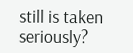still is taken seriously?